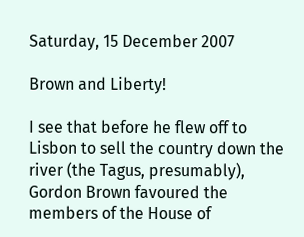Saturday, 15 December 2007

Brown and Liberty!

I see that before he flew off to Lisbon to sell the country down the river (the Tagus, presumably), Gordon Brown favoured the members of the House of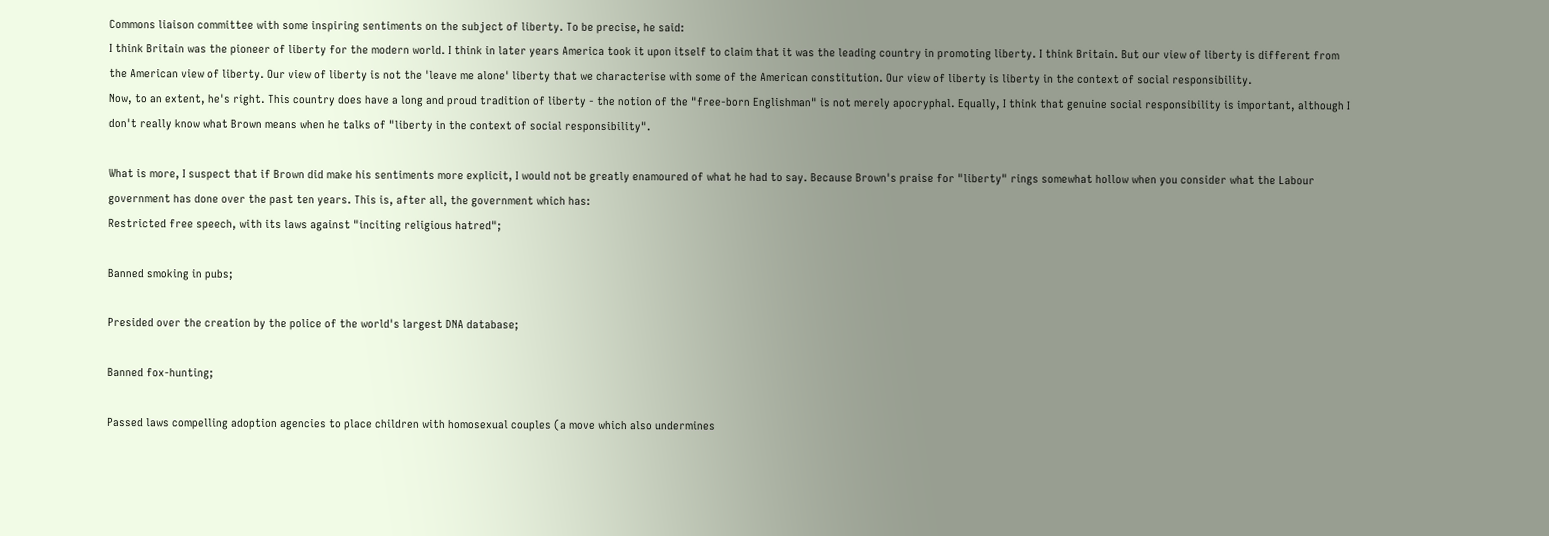Commons liaison committee with some inspiring sentiments on the subject of liberty. To be precise, he said:
I think Britain was the pioneer of liberty for the modern world. I think in later years America took it upon itself to claim that it was the leading country in promoting liberty. I think Britain. But our view of liberty is different from the American view of liberty. Our view of liberty is not the 'leave me alone' liberty that we characterise with some of the American constitution. Our view of liberty is liberty in the context of social responsibility.
Now, to an extent, he's right. This country does have a long and proud tradition of liberty - the notion of the "free-born Englishman" is not merely apocryphal. Equally, I think that genuine social responsibility is important, although I don't really know what Brown means when he talks of "liberty in the context of social responsibility".

What is more, I suspect that if Brown did make his sentiments more explicit, I would not be greatly enamoured of what he had to say. Because Brown's praise for "liberty" rings somewhat hollow when you consider what the Labour government has done over the past ten years. This is, after all, the government which has:
Restricted free speech, with its laws against "inciting religious hatred";

Banned smoking in pubs;

Presided over the creation by the police of the world's largest DNA database;

Banned fox-hunting;

Passed laws compelling adoption agencies to place children with homosexual couples (a move which also undermines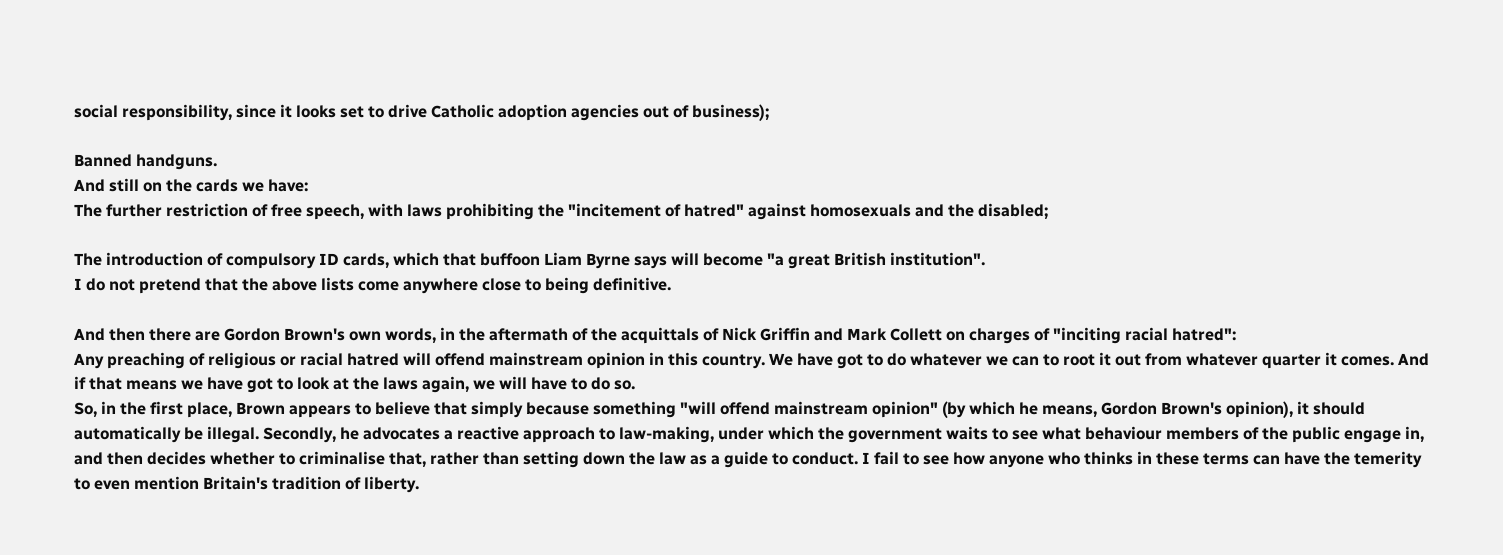social responsibility, since it looks set to drive Catholic adoption agencies out of business);

Banned handguns.
And still on the cards we have:
The further restriction of free speech, with laws prohibiting the "incitement of hatred" against homosexuals and the disabled;

The introduction of compulsory ID cards, which that buffoon Liam Byrne says will become "a great British institution".
I do not pretend that the above lists come anywhere close to being definitive.

And then there are Gordon Brown's own words, in the aftermath of the acquittals of Nick Griffin and Mark Collett on charges of "inciting racial hatred":
Any preaching of religious or racial hatred will offend mainstream opinion in this country. We have got to do whatever we can to root it out from whatever quarter it comes. And if that means we have got to look at the laws again, we will have to do so.
So, in the first place, Brown appears to believe that simply because something "will offend mainstream opinion" (by which he means, Gordon Brown's opinion), it should automatically be illegal. Secondly, he advocates a reactive approach to law-making, under which the government waits to see what behaviour members of the public engage in, and then decides whether to criminalise that, rather than setting down the law as a guide to conduct. I fail to see how anyone who thinks in these terms can have the temerity to even mention Britain's tradition of liberty.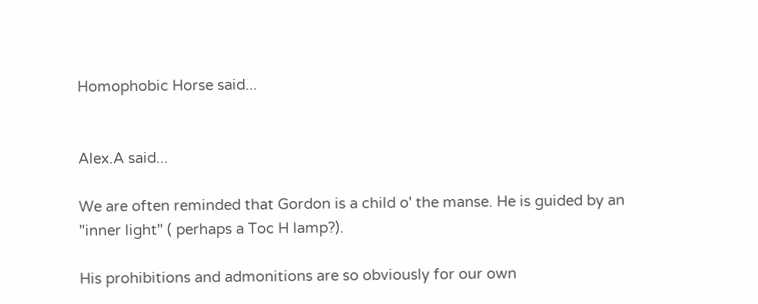Homophobic Horse said...


Alex.A said...

We are often reminded that Gordon is a child o' the manse. He is guided by an "inner light" ( perhaps a Toc H lamp?).

His prohibitions and admonitions are so obviously for our own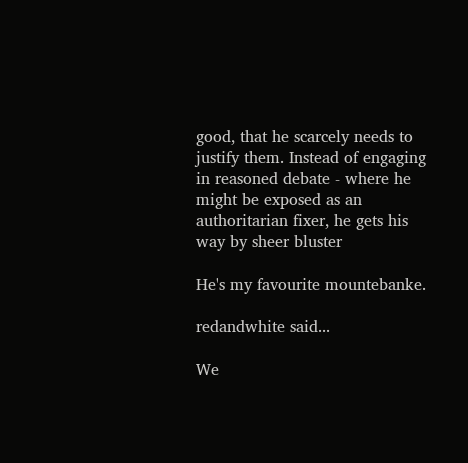good, that he scarcely needs to justify them. Instead of engaging in reasoned debate - where he might be exposed as an authoritarian fixer, he gets his way by sheer bluster

He's my favourite mountebanke.

redandwhite said...

We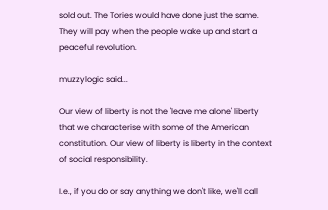sold out. The Tories would have done just the same. They will pay when the people wake up and start a peaceful revolution.

muzzylogic said...

Our view of liberty is not the 'leave me alone' liberty that we characterise with some of the American constitution. Our view of liberty is liberty in the context of social responsibility.

I.e., if you do or say anything we don't like, we'll call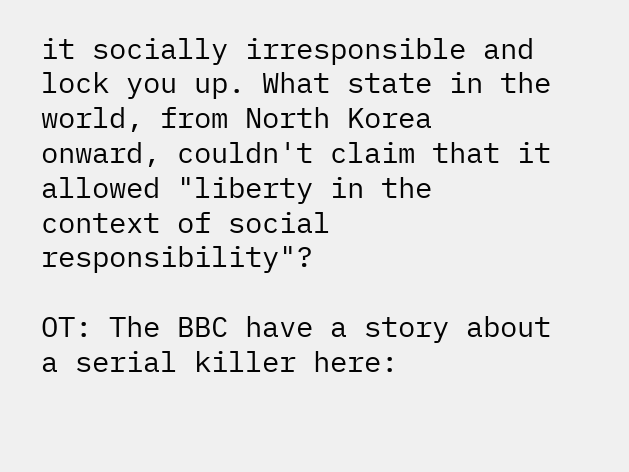it socially irresponsible and lock you up. What state in the world, from North Korea onward, couldn't claim that it allowed "liberty in the context of social responsibility"?

OT: The BBC have a story about a serial killer here: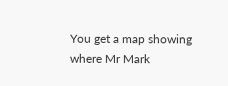You get a map showing where Mr Mark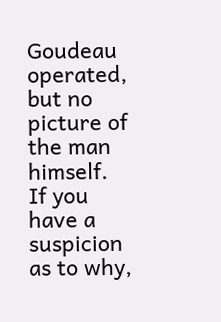Goudeau operated, but no picture of the man himself. If you have a suspicion as to why,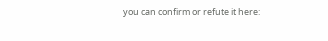you can confirm or refute it here: